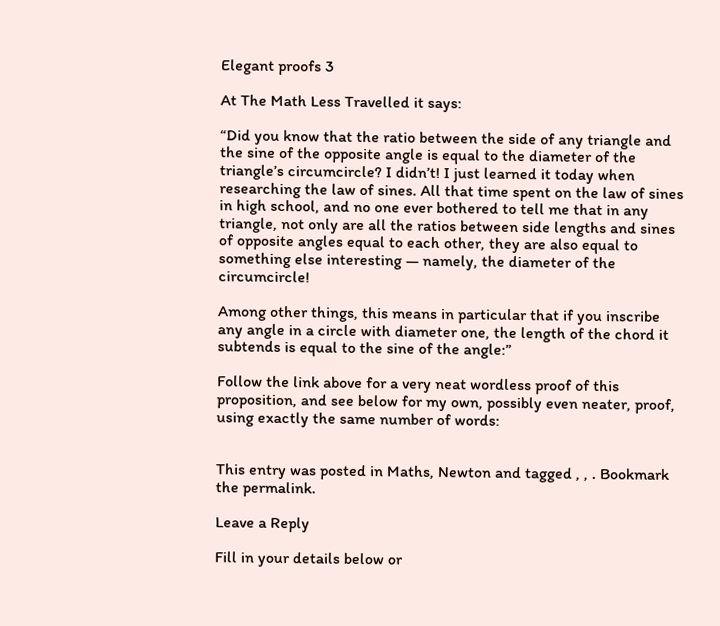Elegant proofs 3

At The Math Less Travelled it says:

“Did you know that the ratio between the side of any triangle and the sine of the opposite angle is equal to the diameter of the triangle’s circumcircle? I didn’t! I just learned it today when researching the law of sines. All that time spent on the law of sines in high school, and no one ever bothered to tell me that in any triangle, not only are all the ratios between side lengths and sines of opposite angles equal to each other, they are also equal to something else interesting — namely, the diameter of the circumcircle!

Among other things, this means in particular that if you inscribe any angle in a circle with diameter one, the length of the chord it subtends is equal to the sine of the angle:”

Follow the link above for a very neat wordless proof of this proposition, and see below for my own, possibly even neater, proof, using exactly the same number of words:


This entry was posted in Maths, Newton and tagged , , . Bookmark the permalink.

Leave a Reply

Fill in your details below or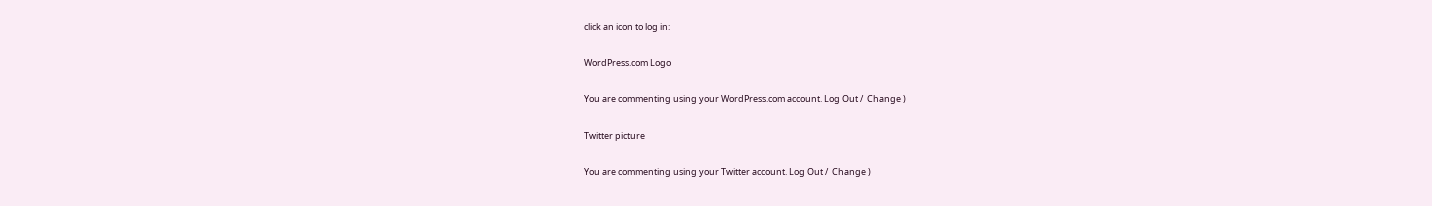click an icon to log in:

WordPress.com Logo

You are commenting using your WordPress.com account. Log Out /  Change )

Twitter picture

You are commenting using your Twitter account. Log Out /  Change )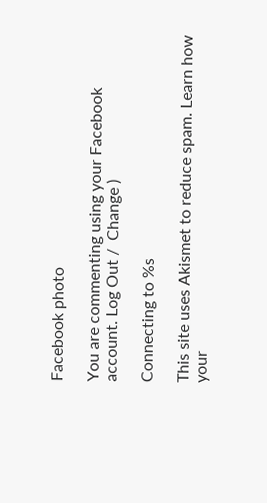Facebook photo

You are commenting using your Facebook account. Log Out /  Change )

Connecting to %s

This site uses Akismet to reduce spam. Learn how your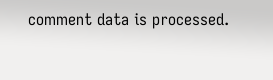comment data is processed.